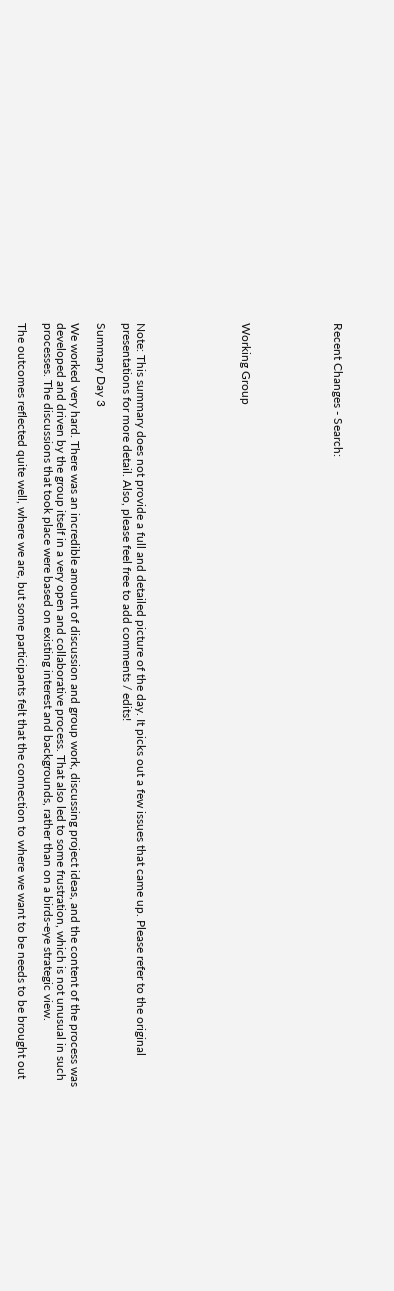Recent Changes - Search:






Working Group







Note: This summary does not provide a full and detailed picture of the day. It picks out a few issues that came up. Please refer to the original presentations for more detail. Also, please feel free to add comments / edits!

Summary Day 3

We worked very hard. There was an incredible amount of discussion and group work, discussing project ideas, and the content of the process was developed and driven by the group itself in a very open and collaborative process. That also led to some frustration, which is not unusual in such processes. The discussions that took place were based on existing interest and backgrounds, rather than on a birds-eye strategic view.

The outcomes reflected quite well, where we are, but some participants felt that the connection to where we want to be needs to be brought out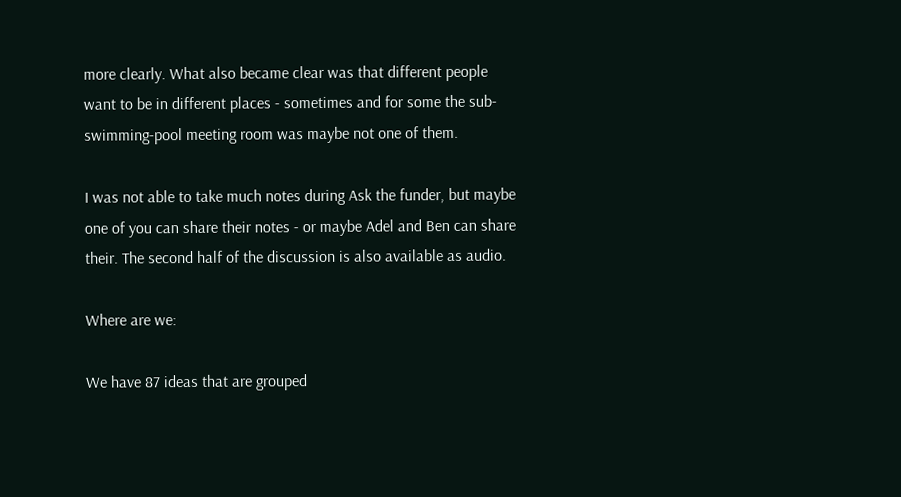more clearly. What also became clear was that different people want to be in different places - sometimes and for some the sub-swimming-pool meeting room was maybe not one of them.

I was not able to take much notes during Ask the funder, but maybe one of you can share their notes - or maybe Adel and Ben can share their. The second half of the discussion is also available as audio.

Where are we:

We have 87 ideas that are grouped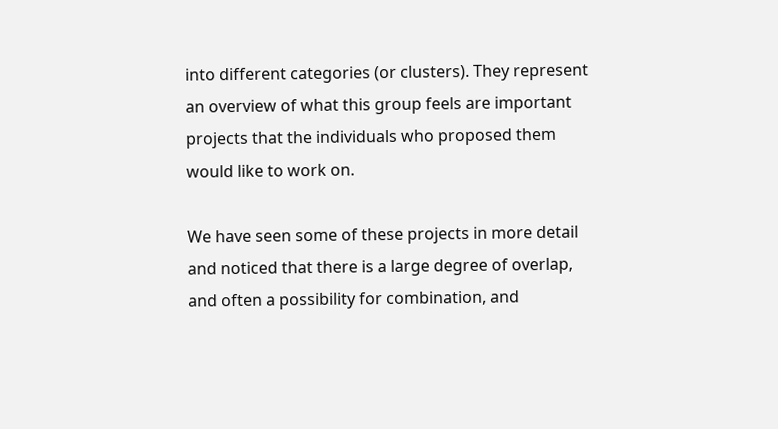into different categories (or clusters). They represent an overview of what this group feels are important projects that the individuals who proposed them would like to work on.

We have seen some of these projects in more detail and noticed that there is a large degree of overlap, and often a possibility for combination, and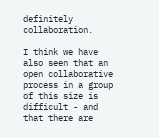definitely collaboration.

I think we have also seen that an open collaborative process in a group of this size is difficult - and that there are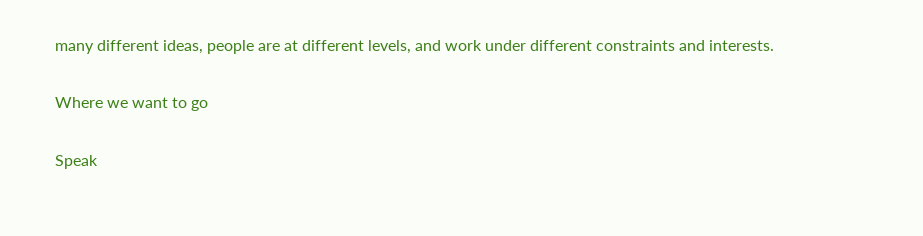many different ideas, people are at different levels, and work under different constraints and interests.

Where we want to go

Speak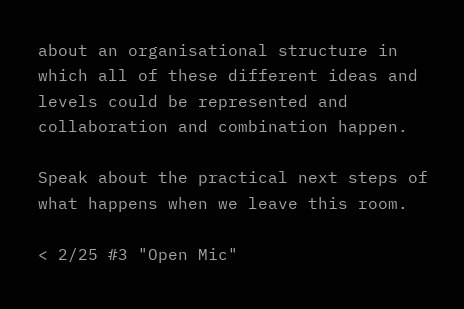about an organisational structure in which all of these different ideas and levels could be represented and collaboration and combination happen.

Speak about the practical next steps of what happens when we leave this room.

< 2/25 #3 "Open Mic"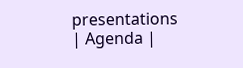presentations | Agenda |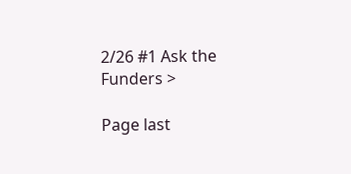2/26 #1 Ask the Funders >

Page last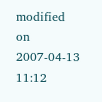modified on 2007-04-13 11:12